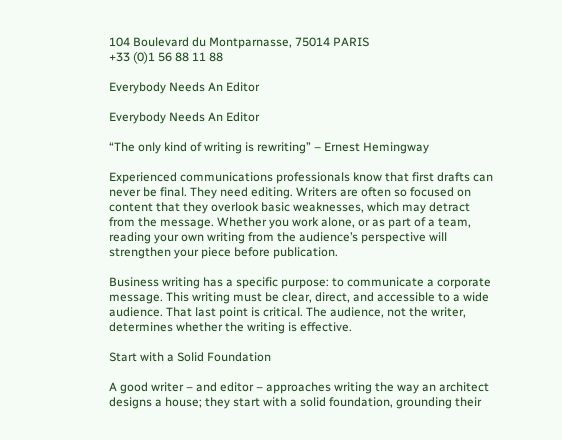104 Boulevard du Montparnasse, 75014 PARIS
+33 (0)1 56 88 11 88

Everybody Needs An Editor

Everybody Needs An Editor

“The only kind of writing is rewriting” – Ernest Hemingway

Experienced communications professionals know that first drafts can never be final. They need editing. Writers are often so focused on content that they overlook basic weaknesses, which may detract from the message. Whether you work alone, or as part of a team, reading your own writing from the audience’s perspective will strengthen your piece before publication.

Business writing has a specific purpose: to communicate a corporate message. This writing must be clear, direct, and accessible to a wide audience. That last point is critical. The audience, not the writer, determines whether the writing is effective.

Start with a Solid Foundation

A good writer – and editor – approaches writing the way an architect designs a house; they start with a solid foundation, grounding their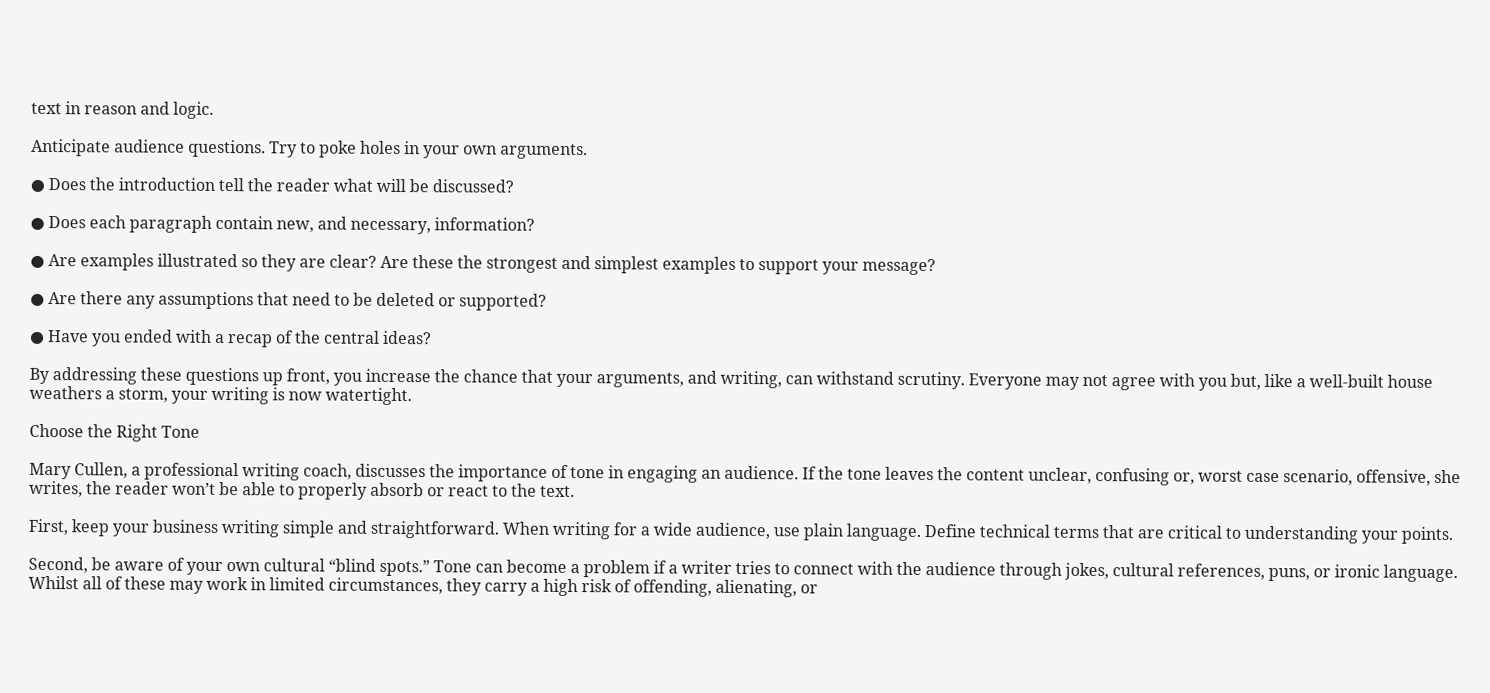text in reason and logic.

Anticipate audience questions. Try to poke holes in your own arguments.

● Does the introduction tell the reader what will be discussed?

● Does each paragraph contain new, and necessary, information?

● Are examples illustrated so they are clear? Are these the strongest and simplest examples to support your message?

● Are there any assumptions that need to be deleted or supported?

● Have you ended with a recap of the central ideas?

By addressing these questions up front, you increase the chance that your arguments, and writing, can withstand scrutiny. Everyone may not agree with you but, like a well-built house weathers a storm, your writing is now watertight.

Choose the Right Tone

Mary Cullen, a professional writing coach, discusses the importance of tone in engaging an audience. If the tone leaves the content unclear, confusing or, worst case scenario, offensive, she writes, the reader won’t be able to properly absorb or react to the text.

First, keep your business writing simple and straightforward. When writing for a wide audience, use plain language. Define technical terms that are critical to understanding your points.

Second, be aware of your own cultural “blind spots.” Tone can become a problem if a writer tries to connect with the audience through jokes, cultural references, puns, or ironic language. Whilst all of these may work in limited circumstances, they carry a high risk of offending, alienating, or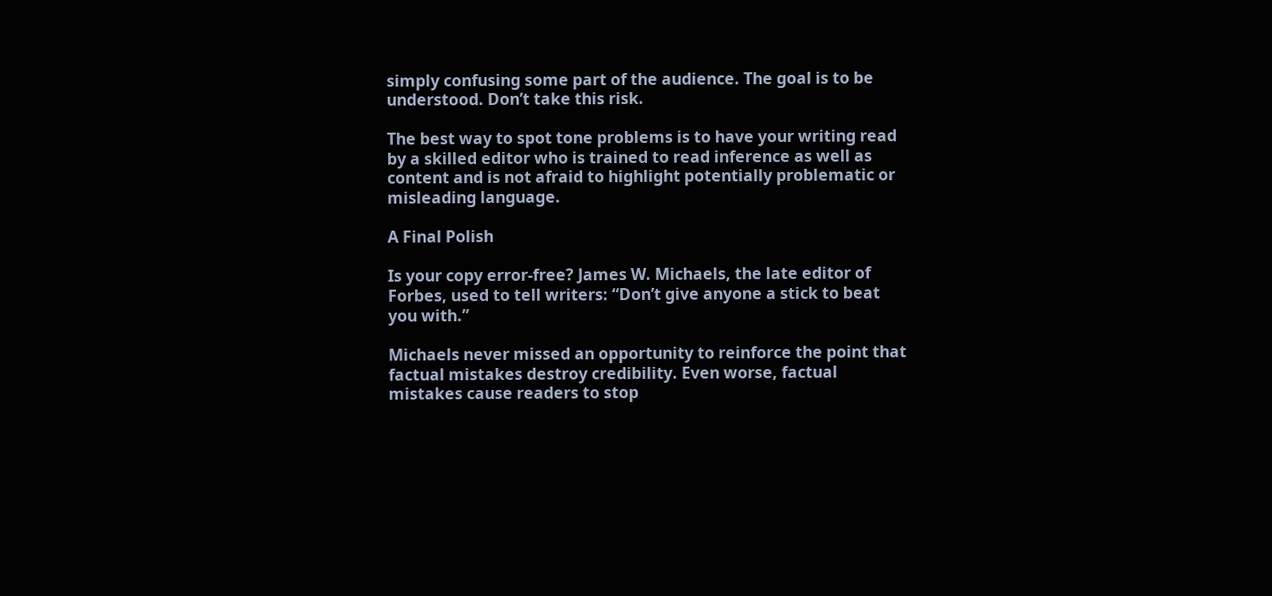simply confusing some part of the audience. The goal is to be understood. Don’t take this risk.

The best way to spot tone problems is to have your writing read by a skilled editor who is trained to read inference as well as content and is not afraid to highlight potentially problematic or misleading language.

A Final Polish

Is your copy error-free? James W. Michaels, the late editor of Forbes, used to tell writers: “Don’t give anyone a stick to beat you with.”

Michaels never missed an opportunity to reinforce the point that factual mistakes destroy credibility. Even worse, factual mistakes cause readers to stop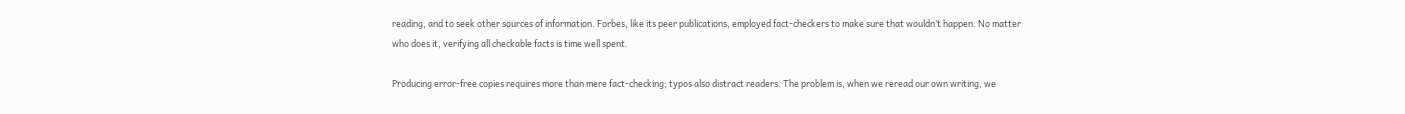reading, and to seek other sources of information. Forbes, like its peer publications, employed fact-checkers to make sure that wouldn’t happen. No matter who does it, verifying all checkable facts is time well spent.

Producing error-free copies requires more than mere fact-checking; typos also distract readers. The problem is, when we reread our own writing, we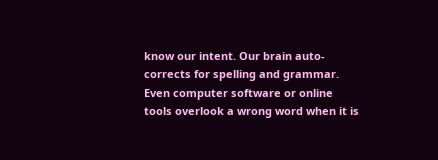know our intent. Our brain auto-corrects for spelling and grammar. Even computer software or online tools overlook a wrong word when it is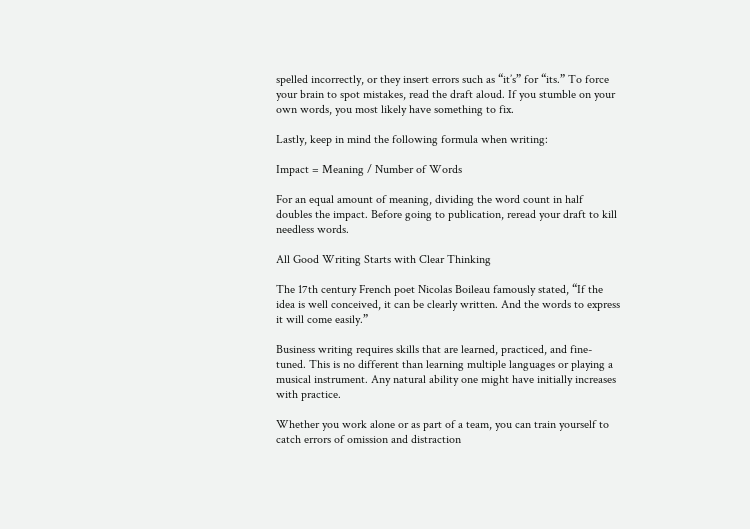spelled incorrectly, or they insert errors such as “it’s” for “its.” To force your brain to spot mistakes, read the draft aloud. If you stumble on your own words, you most likely have something to fix.

Lastly, keep in mind the following formula when writing:

Impact = Meaning / Number of Words

For an equal amount of meaning, dividing the word count in half doubles the impact. Before going to publication, reread your draft to kill needless words.

All Good Writing Starts with Clear Thinking

The 17th century French poet Nicolas Boileau famously stated, “If the idea is well conceived, it can be clearly written. And the words to express it will come easily.”

Business writing requires skills that are learned, practiced, and fine-tuned. This is no different than learning multiple languages or playing a musical instrument. Any natural ability one might have initially increases with practice.

Whether you work alone or as part of a team, you can train yourself to catch errors of omission and distraction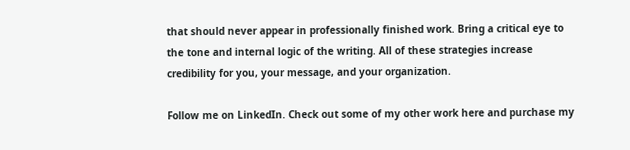that should never appear in professionally finished work. Bring a critical eye to the tone and internal logic of the writing. All of these strategies increase credibility for you, your message, and your organization.

Follow me on LinkedIn. Check out some of my other work here and purchase my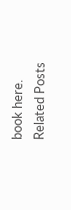book here.
Related Posts